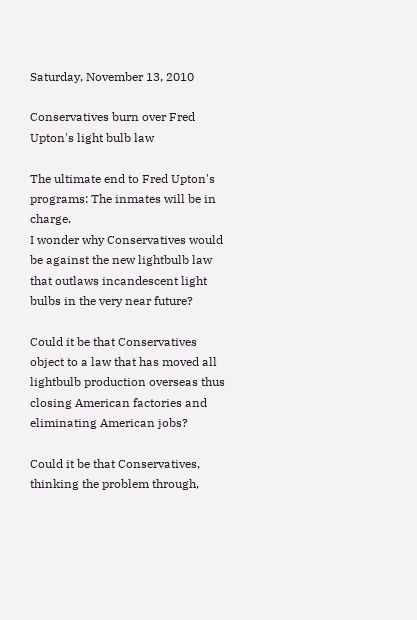Saturday, November 13, 2010

Conservatives burn over Fred Upton's light bulb law

The ultimate end to Fred Upton's programs: The inmates will be in charge.
I wonder why Conservatives would be against the new lightbulb law that outlaws incandescent light bulbs in the very near future?

Could it be that Conservatives object to a law that has moved all lightbulb production overseas thus closing American factories and eliminating American jobs?

Could it be that Conservatives, thinking the problem through,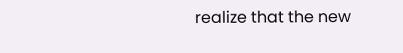realize that the new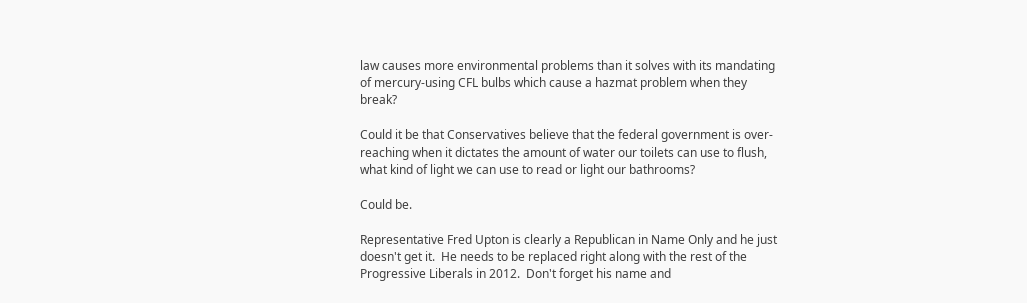law causes more environmental problems than it solves with its mandating of mercury-using CFL bulbs which cause a hazmat problem when they break?

Could it be that Conservatives believe that the federal government is over-reaching when it dictates the amount of water our toilets can use to flush, what kind of light we can use to read or light our bathrooms?

Could be.

Representative Fred Upton is clearly a Republican in Name Only and he just doesn't get it.  He needs to be replaced right along with the rest of the Progressive Liberals in 2012.  Don't forget his name and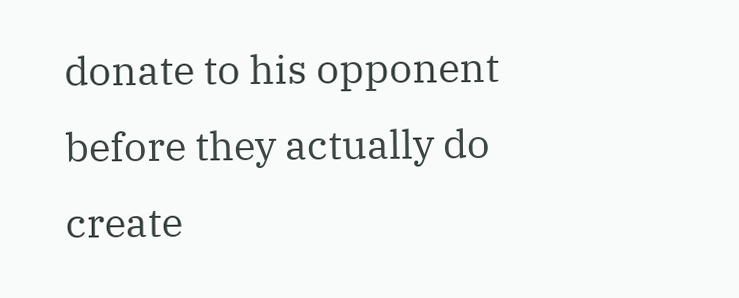donate to his opponent before they actually do create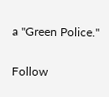a "Green Police."

Follow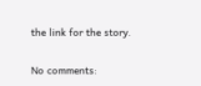the link for the story.

No comments: